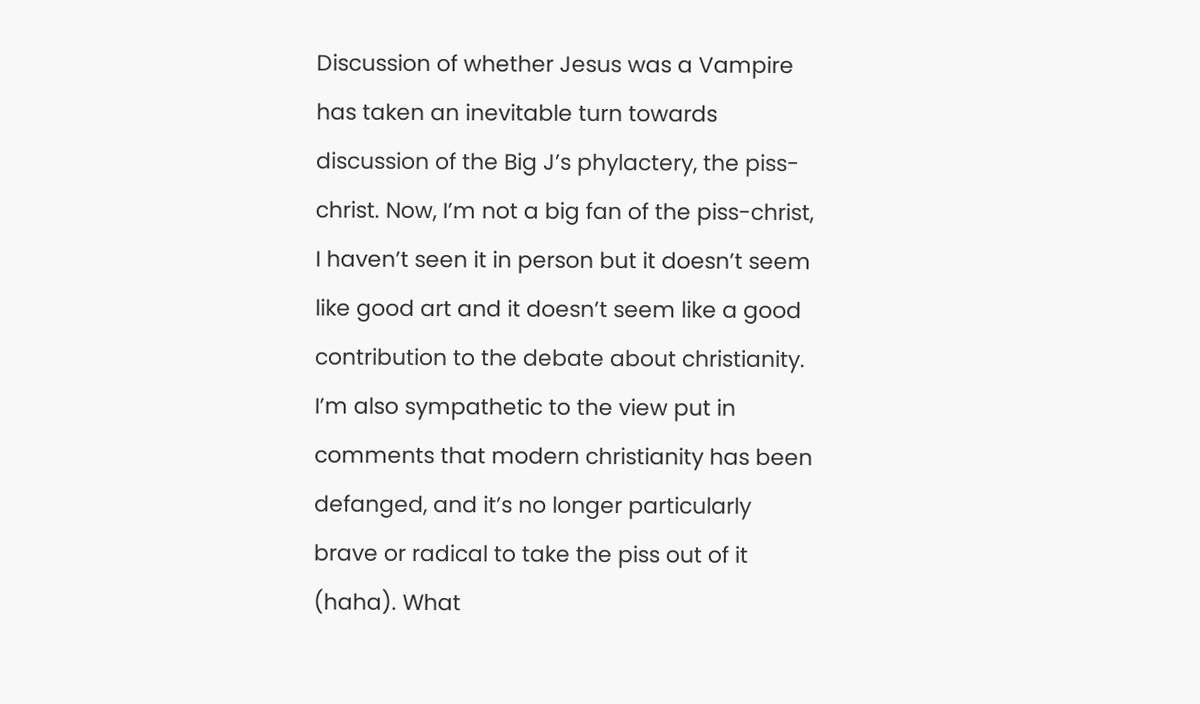Discussion of whether Jesus was a Vampire has taken an inevitable turn towards discussion of the Big J’s phylactery, the piss-christ. Now, I’m not a big fan of the piss-christ, I haven’t seen it in person but it doesn’t seem like good art and it doesn’t seem like a good contribution to the debate about christianity. I’m also sympathetic to the view put in comments that modern christianity has been defanged, and it’s no longer particularly brave or radical to take the piss out of it (haha). What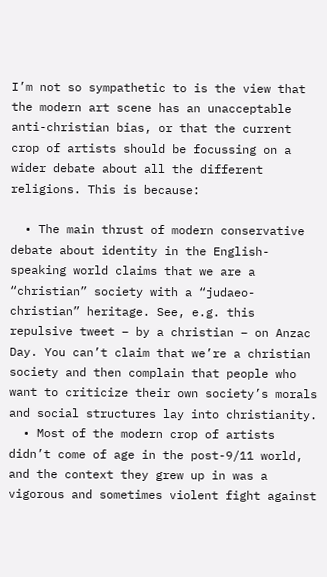I’m not so sympathetic to is the view that the modern art scene has an unacceptable anti-christian bias, or that the current crop of artists should be focussing on a wider debate about all the different religions. This is because:

  • The main thrust of modern conservative debate about identity in the English-speaking world claims that we are a “christian” society with a “judaeo-christian” heritage. See, e.g. this repulsive tweet – by a christian – on Anzac Day. You can’t claim that we’re a christian society and then complain that people who want to criticize their own society’s morals and social structures lay into christianity.
  • Most of the modern crop of artists didn’t come of age in the post-9/11 world, and the context they grew up in was a vigorous and sometimes violent fight against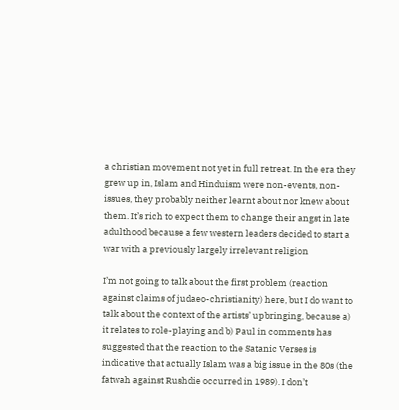a christian movement not yet in full retreat. In the era they grew up in, Islam and Hinduism were non-events, non-issues, they probably neither learnt about nor knew about them. It’s rich to expect them to change their angst in late adulthood because a few western leaders decided to start a war with a previously largely irrelevant religion

I’m not going to talk about the first problem (reaction against claims of judaeo-christianity) here, but I do want to talk about the context of the artists’ upbringing, because a) it relates to role-playing and b) Paul in comments has suggested that the reaction to the Satanic Verses is indicative that actually Islam was a big issue in the 80s (the fatwah against Rushdie occurred in 1989). I don’t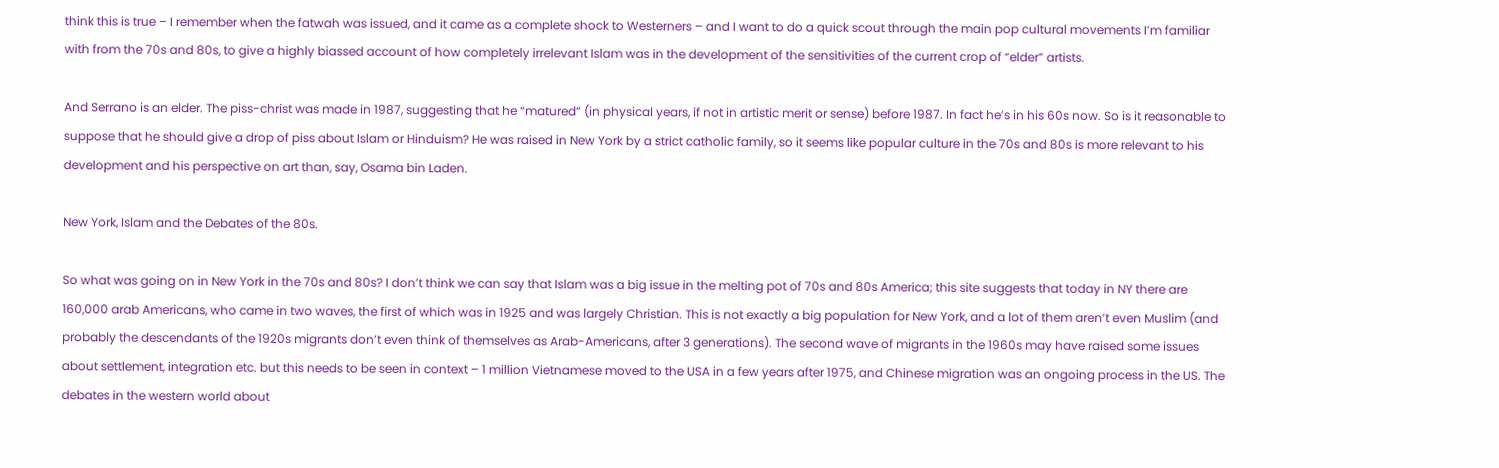think this is true – I remember when the fatwah was issued, and it came as a complete shock to Westerners – and I want to do a quick scout through the main pop cultural movements I’m familiar with from the 70s and 80s, to give a highly biassed account of how completely irrelevant Islam was in the development of the sensitivities of the current crop of “elder” artists.

And Serrano is an elder. The piss-christ was made in 1987, suggesting that he “matured” (in physical years, if not in artistic merit or sense) before 1987. In fact he’s in his 60s now. So is it reasonable to suppose that he should give a drop of piss about Islam or Hinduism? He was raised in New York by a strict catholic family, so it seems like popular culture in the 70s and 80s is more relevant to his development and his perspective on art than, say, Osama bin Laden.

New York, Islam and the Debates of the 80s.

So what was going on in New York in the 70s and 80s? I don’t think we can say that Islam was a big issue in the melting pot of 70s and 80s America; this site suggests that today in NY there are 160,000 arab Americans, who came in two waves, the first of which was in 1925 and was largely Christian. This is not exactly a big population for New York, and a lot of them aren’t even Muslim (and probably the descendants of the 1920s migrants don’t even think of themselves as Arab-Americans, after 3 generations). The second wave of migrants in the 1960s may have raised some issues about settlement, integration etc. but this needs to be seen in context – 1 million Vietnamese moved to the USA in a few years after 1975, and Chinese migration was an ongoing process in the US. The debates in the western world about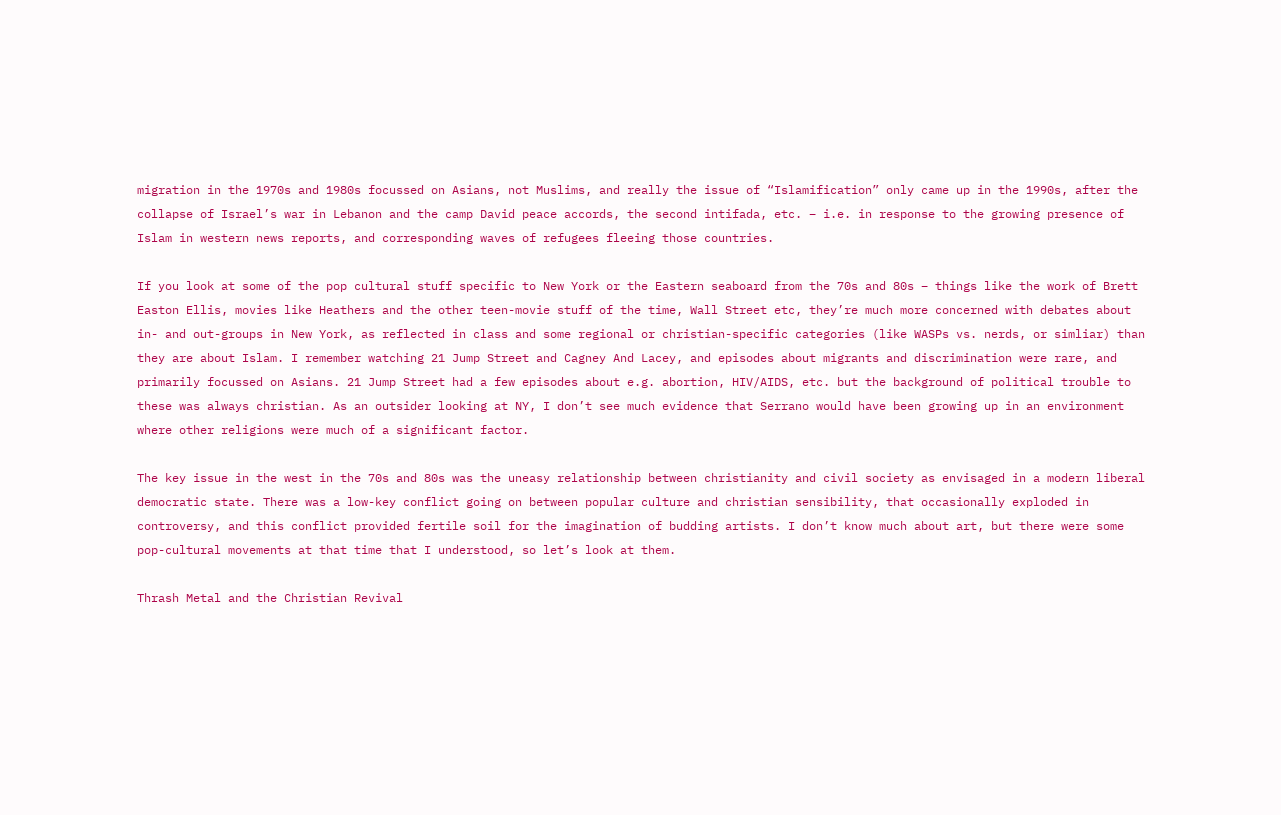migration in the 1970s and 1980s focussed on Asians, not Muslims, and really the issue of “Islamification” only came up in the 1990s, after the collapse of Israel’s war in Lebanon and the camp David peace accords, the second intifada, etc. – i.e. in response to the growing presence of Islam in western news reports, and corresponding waves of refugees fleeing those countries.

If you look at some of the pop cultural stuff specific to New York or the Eastern seaboard from the 70s and 80s – things like the work of Brett Easton Ellis, movies like Heathers and the other teen-movie stuff of the time, Wall Street etc, they’re much more concerned with debates about in- and out-groups in New York, as reflected in class and some regional or christian-specific categories (like WASPs vs. nerds, or simliar) than they are about Islam. I remember watching 21 Jump Street and Cagney And Lacey, and episodes about migrants and discrimination were rare, and primarily focussed on Asians. 21 Jump Street had a few episodes about e.g. abortion, HIV/AIDS, etc. but the background of political trouble to these was always christian. As an outsider looking at NY, I don’t see much evidence that Serrano would have been growing up in an environment where other religions were much of a significant factor.

The key issue in the west in the 70s and 80s was the uneasy relationship between christianity and civil society as envisaged in a modern liberal democratic state. There was a low-key conflict going on between popular culture and christian sensibility, that occasionally exploded in controversy, and this conflict provided fertile soil for the imagination of budding artists. I don’t know much about art, but there were some pop-cultural movements at that time that I understood, so let’s look at them.

Thrash Metal and the Christian Revival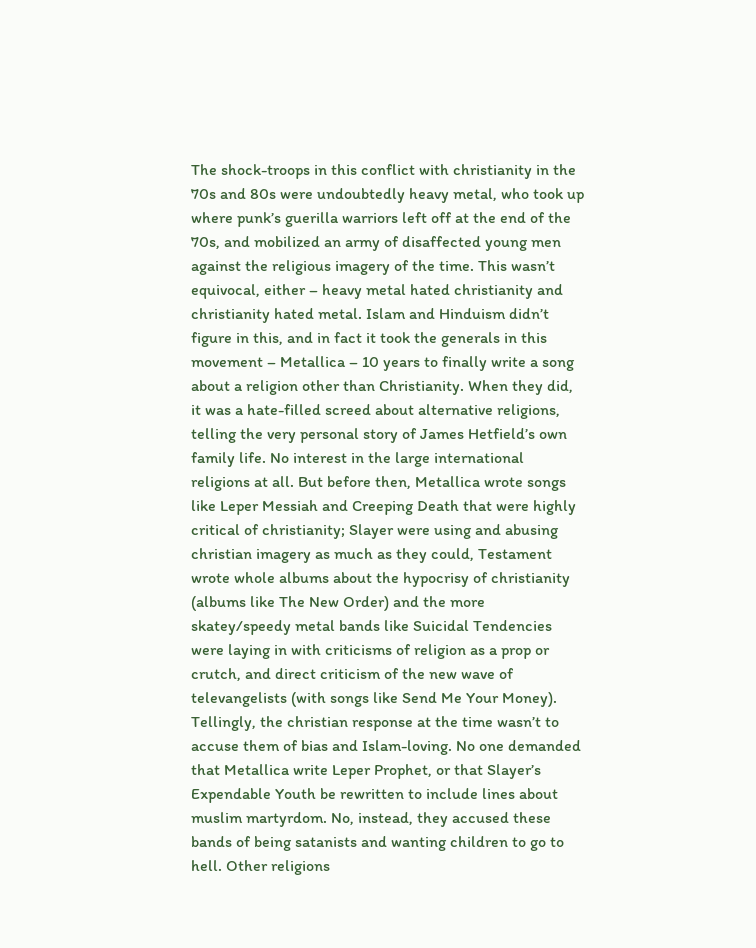The shock-troops in this conflict with christianity in the 70s and 80s were undoubtedly heavy metal, who took up where punk’s guerilla warriors left off at the end of the 70s, and mobilized an army of disaffected young men against the religious imagery of the time. This wasn’t equivocal, either – heavy metal hated christianity and christianity hated metal. Islam and Hinduism didn’t figure in this, and in fact it took the generals in this movement – Metallica – 10 years to finally write a song about a religion other than Christianity. When they did, it was a hate-filled screed about alternative religions, telling the very personal story of James Hetfield’s own family life. No interest in the large international religions at all. But before then, Metallica wrote songs like Leper Messiah and Creeping Death that were highly critical of christianity; Slayer were using and abusing christian imagery as much as they could, Testament wrote whole albums about the hypocrisy of christianity (albums like The New Order) and the more skatey/speedy metal bands like Suicidal Tendencies were laying in with criticisms of religion as a prop or crutch, and direct criticism of the new wave of televangelists (with songs like Send Me Your Money). Tellingly, the christian response at the time wasn’t to accuse them of bias and Islam-loving. No one demanded that Metallica write Leper Prophet, or that Slayer’s Expendable Youth be rewritten to include lines about muslim martyrdom. No, instead, they accused these bands of being satanists and wanting children to go to hell. Other religions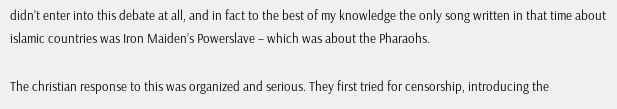didn’t enter into this debate at all, and in fact to the best of my knowledge the only song written in that time about islamic countries was Iron Maiden’s Powerslave – which was about the Pharaohs.

The christian response to this was organized and serious. They first tried for censorship, introducing the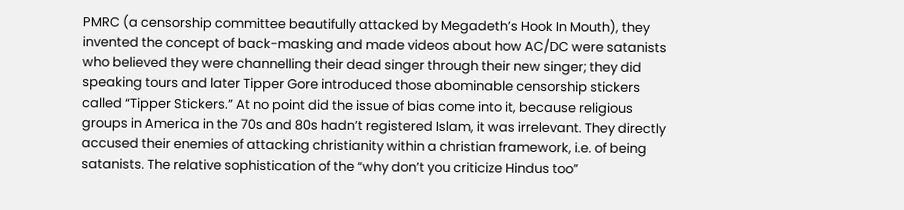PMRC (a censorship committee beautifully attacked by Megadeth’s Hook In Mouth), they invented the concept of back-masking and made videos about how AC/DC were satanists who believed they were channelling their dead singer through their new singer; they did speaking tours and later Tipper Gore introduced those abominable censorship stickers called “Tipper Stickers.” At no point did the issue of bias come into it, because religious groups in America in the 70s and 80s hadn’t registered Islam, it was irrelevant. They directly accused their enemies of attacking christianity within a christian framework, i.e. of being satanists. The relative sophistication of the “why don’t you criticize Hindus too”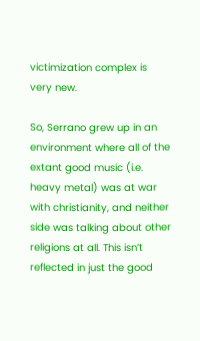victimization complex is very new.

So, Serrano grew up in an environment where all of the extant good music (i.e. heavy metal) was at war with christianity, and neither side was talking about other religions at all. This isn’t reflected in just the good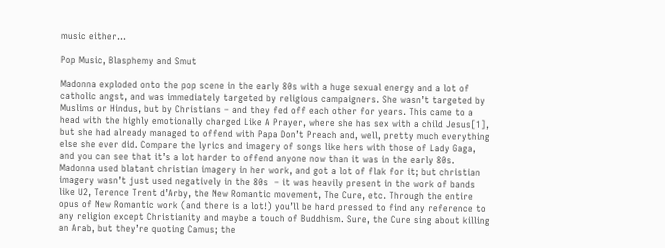music either…

Pop Music, Blasphemy and Smut

Madonna exploded onto the pop scene in the early 80s with a huge sexual energy and a lot of catholic angst, and was immediately targeted by religious campaigners. She wasn’t targeted by Muslims or Hindus, but by Christians – and they fed off each other for years. This came to a head with the highly emotionally charged Like A Prayer, where she has sex with a child Jesus[1], but she had already managed to offend with Papa Don’t Preach and, well, pretty much everything else she ever did. Compare the lyrics and imagery of songs like hers with those of Lady Gaga, and you can see that it’s a lot harder to offend anyone now than it was in the early 80s. Madonna used blatant christian imagery in her work, and got a lot of flak for it; but christian imagery wasn’t just used negatively in the 80s  – it was heavily present in the work of bands like U2, Terence Trent d’Arby, the New Romantic movement, The Cure, etc. Through the entire opus of New Romantic work (and there is a lot!) you’ll be hard pressed to find any reference to any religion except Christianity and maybe a touch of Buddhism. Sure, the Cure sing about killing an Arab, but they’re quoting Camus; the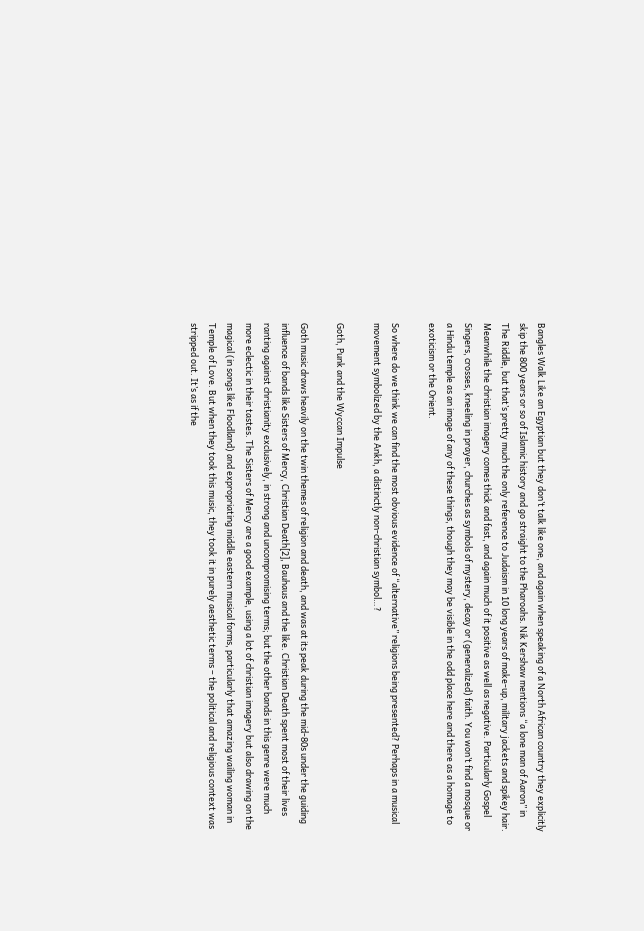Bangles Walk Like an Egyptian but they don’t talk like one, and again when speaking of a North African country they explicitly skip the 800 years or so of Islamic history and go straight to the Pharoahs. Nik Kershaw mentions “a lone man of Aaron” in The Riddle, but that’s pretty much the only reference to Judaism in 10 long years of make-up, military jackets and spikey hair. Meanwhile the christian imagery comes thick and fast, and again much of it positive as well as negative. Particularly Gospel Singers, crosses, kneeling in prayer, churches as symbols of mystery, decay or (generalized) faith. You won’t find a mosque or a Hindu temple as an image of any of these things, though they may be visible in the odd place here and there as a homage to exoticism or the Orient.

So where do we think we can find the most obvious evidence of “alternative” religions being presented? Perhaps in a musical movement symbolized by the Ankh, a distinctly non-christian symbol…?

Goth, Punk and the Wyccan Impulse

Goth music draws heavily on the twin themes of religion and death, and was at its peak during the mid-80s under the guiding influence of bands like Sisters of Mercy, Christian Death[2], Bauhaus and the like. Christian Death spent most of their lives ranting against christianity exclusively, in strong and uncompromising terms; but the other bands in this genre were much more eclectic in their tastes. The Sisters of Mercy are a good example, using a lot of christian imagery but also drawing on the magical (in songs like Floodland) and expropriating middle eastern musical forms, particularly that amazing wailing woman in Temple of Love. But when they took this music, they took it in purely aesthetic terms – the political and religious context was stripped out. It’s as if the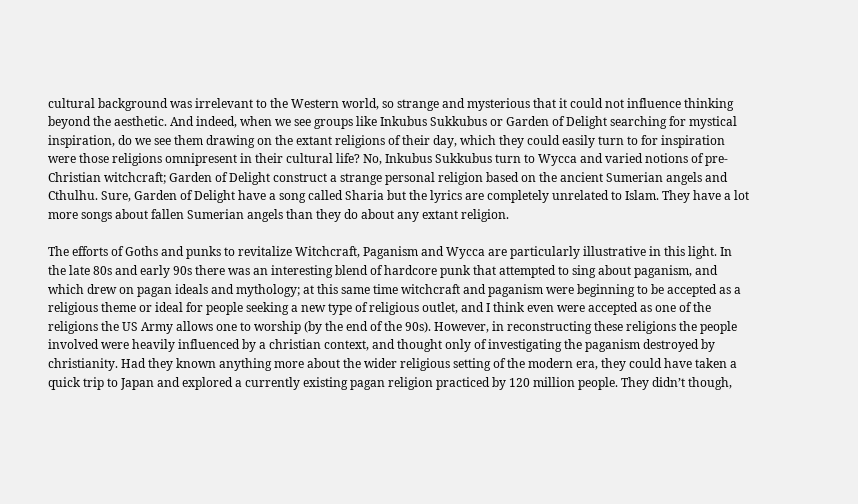cultural background was irrelevant to the Western world, so strange and mysterious that it could not influence thinking beyond the aesthetic. And indeed, when we see groups like Inkubus Sukkubus or Garden of Delight searching for mystical inspiration, do we see them drawing on the extant religions of their day, which they could easily turn to for inspiration were those religions omnipresent in their cultural life? No, Inkubus Sukkubus turn to Wycca and varied notions of pre-Christian witchcraft; Garden of Delight construct a strange personal religion based on the ancient Sumerian angels and Cthulhu. Sure, Garden of Delight have a song called Sharia but the lyrics are completely unrelated to Islam. They have a lot more songs about fallen Sumerian angels than they do about any extant religion.

The efforts of Goths and punks to revitalize Witchcraft, Paganism and Wycca are particularly illustrative in this light. In the late 80s and early 90s there was an interesting blend of hardcore punk that attempted to sing about paganism, and which drew on pagan ideals and mythology; at this same time witchcraft and paganism were beginning to be accepted as a religious theme or ideal for people seeking a new type of religious outlet, and I think even were accepted as one of the religions the US Army allows one to worship (by the end of the 90s). However, in reconstructing these religions the people involved were heavily influenced by a christian context, and thought only of investigating the paganism destroyed by christianity. Had they known anything more about the wider religious setting of the modern era, they could have taken a quick trip to Japan and explored a currently existing pagan religion practiced by 120 million people. They didn’t though,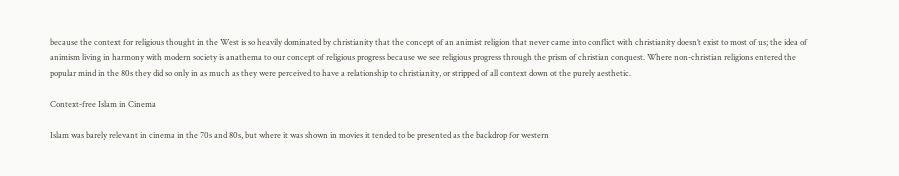because the context for religious thought in the West is so heavily dominated by christianity that the concept of an animist religion that never came into conflict with christianity doesn’t exist to most of us; the idea of animism living in harmony with modern society is anathema to our concept of religious progress because we see religious progress through the prism of christian conquest. Where non-christian religions entered the popular mind in the 80s they did so only in as much as they were perceived to have a relationship to christianity, or stripped of all context down ot the purely aesthetic.

Context-free Islam in Cinema

Islam was barely relevant in cinema in the 70s and 80s, but where it was shown in movies it tended to be presented as the backdrop for western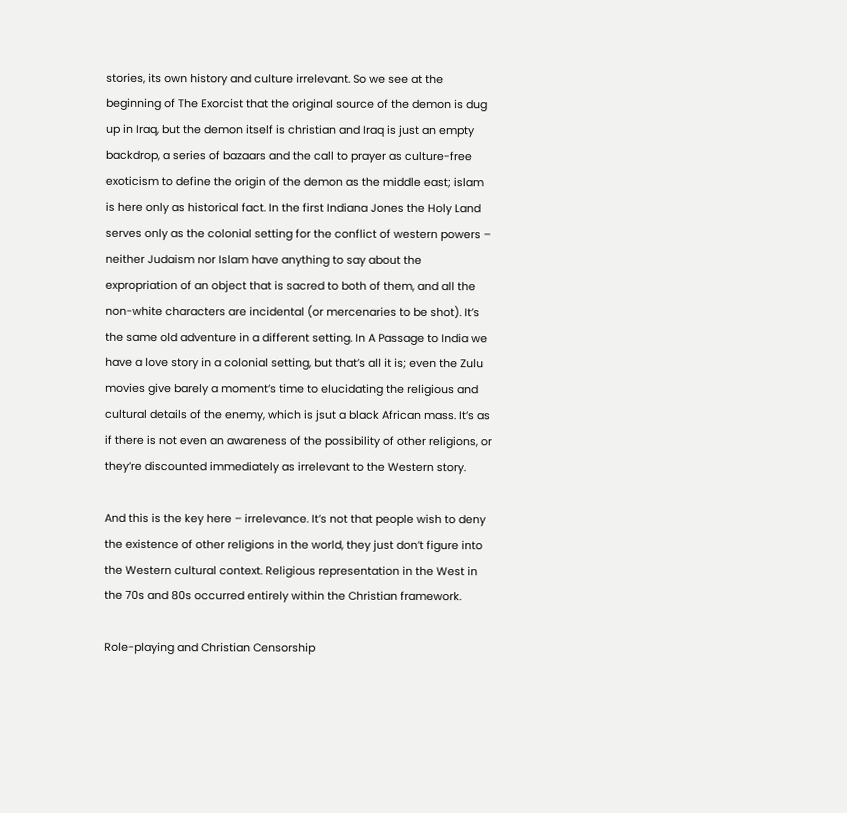stories, its own history and culture irrelevant. So we see at the beginning of The Exorcist that the original source of the demon is dug up in Iraq, but the demon itself is christian and Iraq is just an empty backdrop, a series of bazaars and the call to prayer as culture-free exoticism to define the origin of the demon as the middle east; islam is here only as historical fact. In the first Indiana Jones the Holy Land serves only as the colonial setting for the conflict of western powers – neither Judaism nor Islam have anything to say about the expropriation of an object that is sacred to both of them, and all the non-white characters are incidental (or mercenaries to be shot). It’s the same old adventure in a different setting. In A Passage to India we have a love story in a colonial setting, but that’s all it is; even the Zulu movies give barely a moment’s time to elucidating the religious and cultural details of the enemy, which is jsut a black African mass. It’s as if there is not even an awareness of the possibility of other religions, or they’re discounted immediately as irrelevant to the Western story.

And this is the key here – irrelevance. It’s not that people wish to deny the existence of other religions in the world, they just don’t figure into the Western cultural context. Religious representation in the West in the 70s and 80s occurred entirely within the Christian framework.

Role-playing and Christian Censorship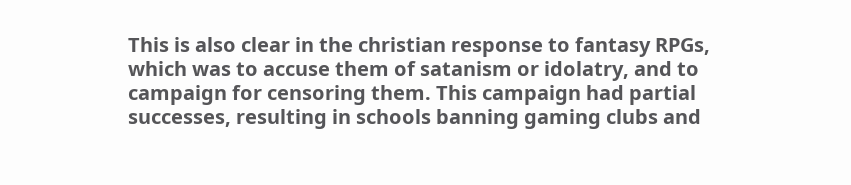This is also clear in the christian response to fantasy RPGs, which was to accuse them of satanism or idolatry, and to campaign for censoring them. This campaign had partial successes, resulting in schools banning gaming clubs and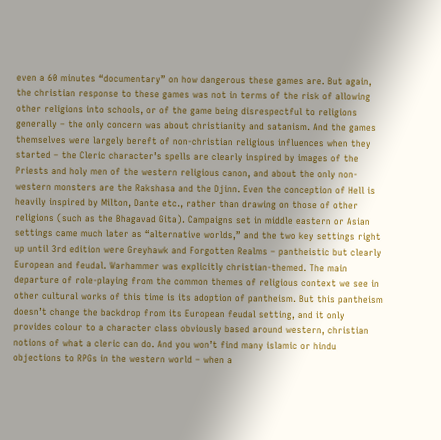even a 60 minutes “documentary” on how dangerous these games are. But again, the christian response to these games was not in terms of the risk of allowing other religions into schools, or of the game being disrespectful to religions generally – the only concern was about christianity and satanism. And the games themselves were largely bereft of non-christian religious influences when they started – the Cleric character’s spells are clearly inspired by images of the Priests and holy men of the western religious canon, and about the only non-western monsters are the Rakshasa and the Djinn. Even the conception of Hell is heavily inspired by Milton, Dante etc., rather than drawing on those of other religions (such as the Bhagavad Gita). Campaigns set in middle eastern or Asian settings came much later as “alternative worlds,” and the two key settings right up until 3rd edition were Greyhawk and Forgotten Realms – pantheistic but clearly European and feudal. Warhammer was explicitly christian-themed. The main departure of role-playing from the common themes of religious context we see in other cultural works of this time is its adoption of pantheism. But this pantheism doesn’t change the backdrop from its European feudal setting, and it only provides colour to a character class obviously based around western, christian notions of what a cleric can do. And you won’t find many islamic or hindu objections to RPGs in the western world – when a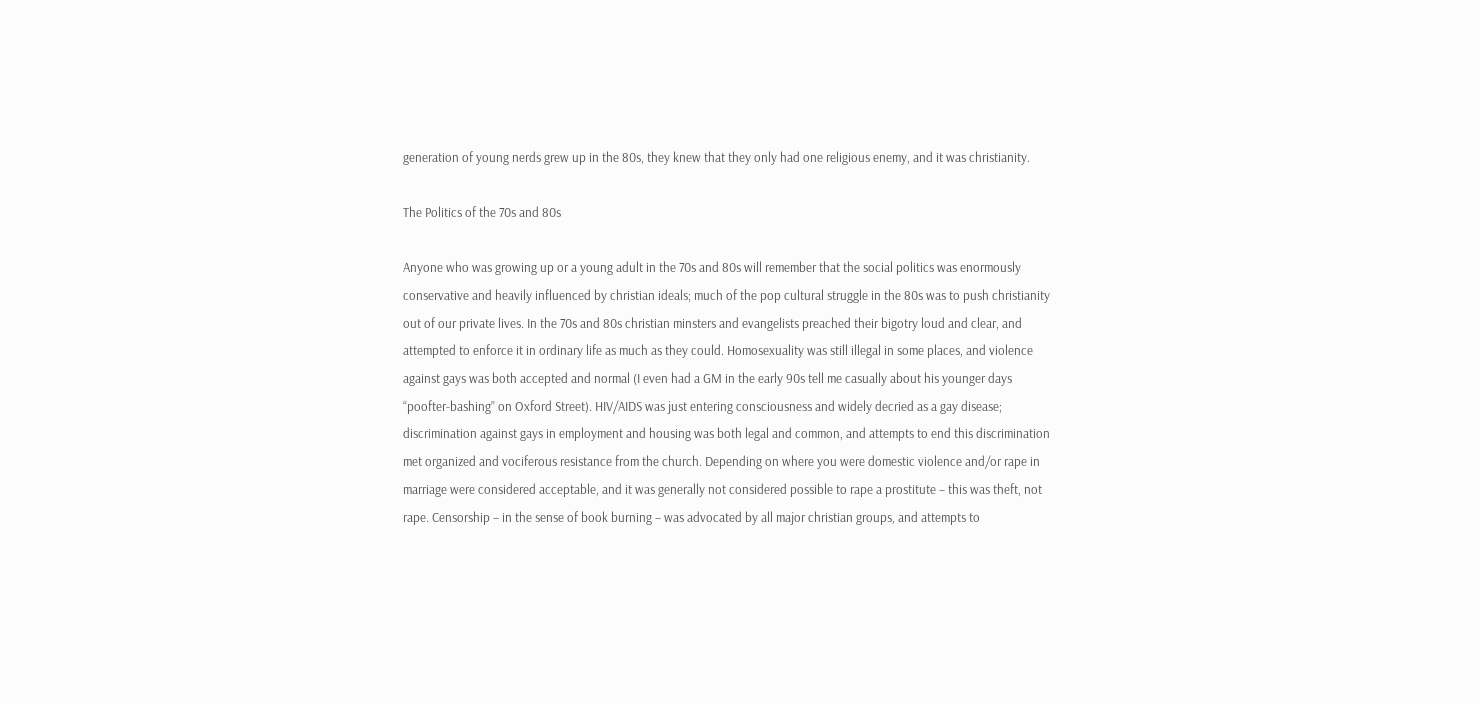generation of young nerds grew up in the 80s, they knew that they only had one religious enemy, and it was christianity.

The Politics of the 70s and 80s

Anyone who was growing up or a young adult in the 70s and 80s will remember that the social politics was enormously conservative and heavily influenced by christian ideals; much of the pop cultural struggle in the 80s was to push christianity out of our private lives. In the 70s and 80s christian minsters and evangelists preached their bigotry loud and clear, and attempted to enforce it in ordinary life as much as they could. Homosexuality was still illegal in some places, and violence against gays was both accepted and normal (I even had a GM in the early 90s tell me casually about his younger days “poofter-bashing” on Oxford Street). HIV/AIDS was just entering consciousness and widely decried as a gay disease; discrimination against gays in employment and housing was both legal and common, and attempts to end this discrimination met organized and vociferous resistance from the church. Depending on where you were domestic violence and/or rape in marriage were considered acceptable, and it was generally not considered possible to rape a prostitute – this was theft, not rape. Censorship – in the sense of book burning – was advocated by all major christian groups, and attempts to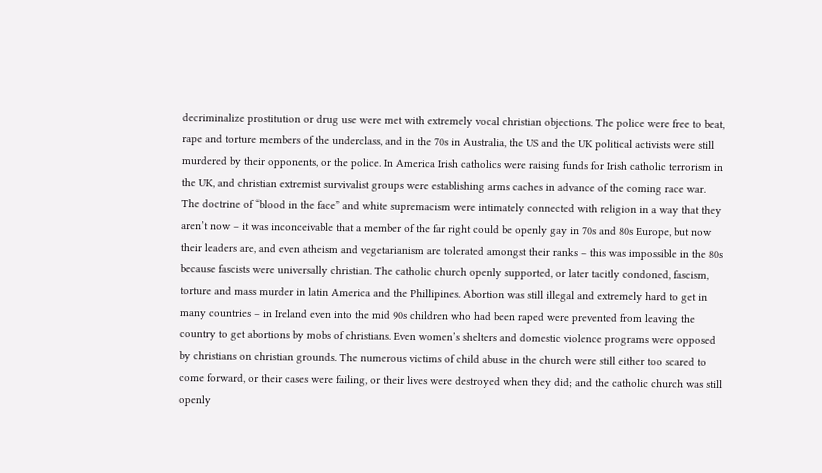decriminalize prostitution or drug use were met with extremely vocal christian objections. The police were free to beat, rape and torture members of the underclass, and in the 70s in Australia, the US and the UK political activists were still murdered by their opponents, or the police. In America Irish catholics were raising funds for Irish catholic terrorism in the UK, and christian extremist survivalist groups were establishing arms caches in advance of the coming race war. The doctrine of “blood in the face” and white supremacism were intimately connected with religion in a way that they aren’t now – it was inconceivable that a member of the far right could be openly gay in 70s and 80s Europe, but now their leaders are, and even atheism and vegetarianism are tolerated amongst their ranks – this was impossible in the 80s because fascists were universally christian. The catholic church openly supported, or later tacitly condoned, fascism, torture and mass murder in latin America and the Phillipines. Abortion was still illegal and extremely hard to get in many countries – in Ireland even into the mid 90s children who had been raped were prevented from leaving the country to get abortions by mobs of christians. Even women’s shelters and domestic violence programs were opposed by christians on christian grounds. The numerous victims of child abuse in the church were still either too scared to come forward, or their cases were failing, or their lives were destroyed when they did; and the catholic church was still openly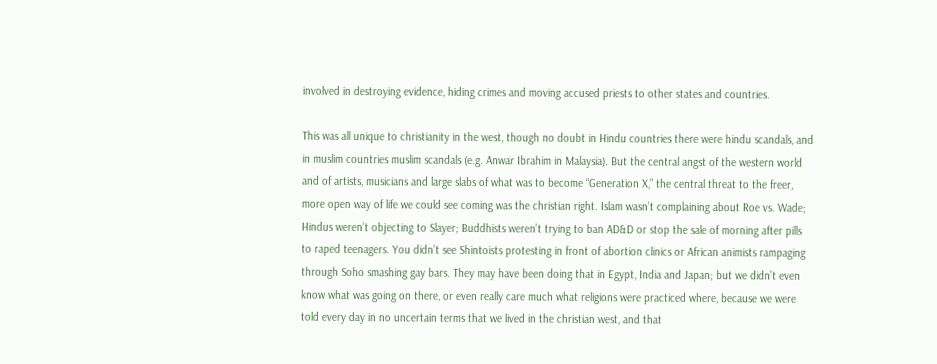involved in destroying evidence, hiding crimes and moving accused priests to other states and countries.

This was all unique to christianity in the west, though no doubt in Hindu countries there were hindu scandals, and in muslim countries muslim scandals (e.g. Anwar Ibrahim in Malaysia). But the central angst of the western world and of artists, musicians and large slabs of what was to become “Generation X,” the central threat to the freer, more open way of life we could see coming was the christian right. Islam wasn’t complaining about Roe vs. Wade; Hindus weren’t objecting to Slayer; Buddhists weren’t trying to ban AD&D or stop the sale of morning after pills to raped teenagers. You didn’t see Shintoists protesting in front of abortion clinics or African animists rampaging through Soho smashing gay bars. They may have been doing that in Egypt, India and Japan; but we didn’t even know what was going on there, or even really care much what religions were practiced where, because we were told every day in no uncertain terms that we lived in the christian west, and that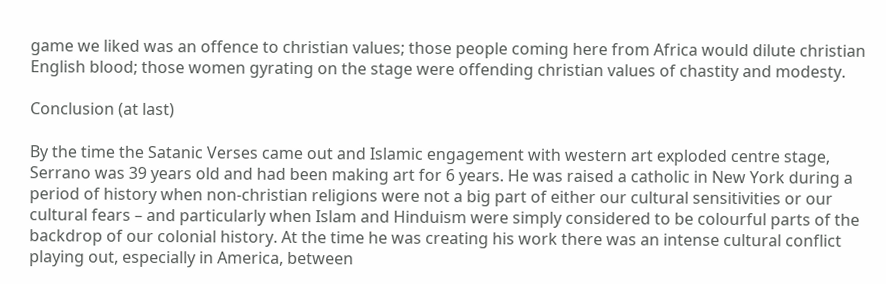game we liked was an offence to christian values; those people coming here from Africa would dilute christian English blood; those women gyrating on the stage were offending christian values of chastity and modesty.

Conclusion (at last)

By the time the Satanic Verses came out and Islamic engagement with western art exploded centre stage, Serrano was 39 years old and had been making art for 6 years. He was raised a catholic in New York during a period of history when non-christian religions were not a big part of either our cultural sensitivities or our cultural fears – and particularly when Islam and Hinduism were simply considered to be colourful parts of the backdrop of our colonial history. At the time he was creating his work there was an intense cultural conflict playing out, especially in America, between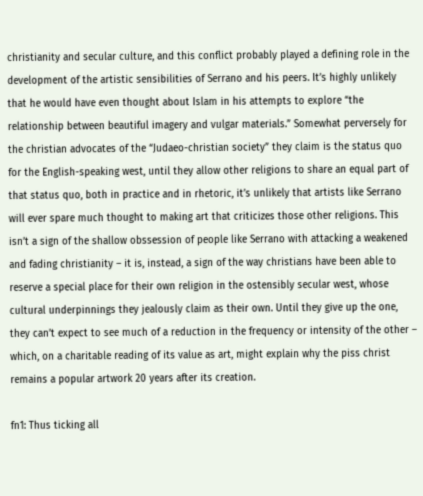christianity and secular culture, and this conflict probably played a defining role in the development of the artistic sensibilities of Serrano and his peers. It’s highly unlikely that he would have even thought about Islam in his attempts to explore “the relationship between beautiful imagery and vulgar materials.” Somewhat perversely for the christian advocates of the “Judaeo-christian society” they claim is the status quo for the English-speaking west, until they allow other religions to share an equal part of that status quo, both in practice and in rhetoric, it’s unlikely that artists like Serrano will ever spare much thought to making art that criticizes those other religions. This isn’t a sign of the shallow obssession of people like Serrano with attacking a weakened and fading christianity – it is, instead, a sign of the way christians have been able to reserve a special place for their own religion in the ostensibly secular west, whose cultural underpinnings they jealously claim as their own. Until they give up the one, they can’t expect to see much of a reduction in the frequency or intensity of the other – which, on a charitable reading of its value as art, might explain why the piss christ remains a popular artwork 20 years after its creation.

fn1: Thus ticking all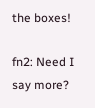the boxes!

fn2: Need I say more?